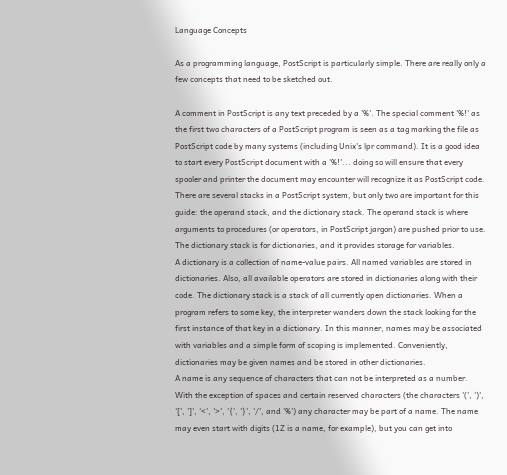Language Concepts

As a programming language, PostScript is particularly simple. There are really only a few concepts that need to be sketched out.

A comment in PostScript is any text preceded by a '%'. The special comment '%!' as the first two characters of a PostScript program is seen as a tag marking the file as PostScript code by many systems (including Unix's lpr command). It is a good idea to start every PostScript document with a '%!'... doing so will ensure that every spooler and printer the document may encounter will recognize it as PostScript code.
There are several stacks in a PostScript system, but only two are important for this guide: the operand stack, and the dictionary stack. The operand stack is where arguments to procedures (or operators, in PostScript jargon) are pushed prior to use. The dictionary stack is for dictionaries, and it provides storage for variables.
A dictionary is a collection of name-value pairs. All named variables are stored in dictionaries. Also, all available operators are stored in dictionaries along with their code. The dictionary stack is a stack of all currently open dictionaries. When a program refers to some key, the interpreter wanders down the stack looking for the first instance of that key in a dictionary. In this manner, names may be associated with variables and a simple form of scoping is implemented. Conveniently, dictionaries may be given names and be stored in other dictionaries.
A name is any sequence of characters that can not be interpreted as a number. With the exception of spaces and certain reserved characters (the characters '(', ')', '[', ']', '<', '>', '{', '}', '/', and '%') any character may be part of a name. The name may even start with digits (1Z is a name, for example), but you can get into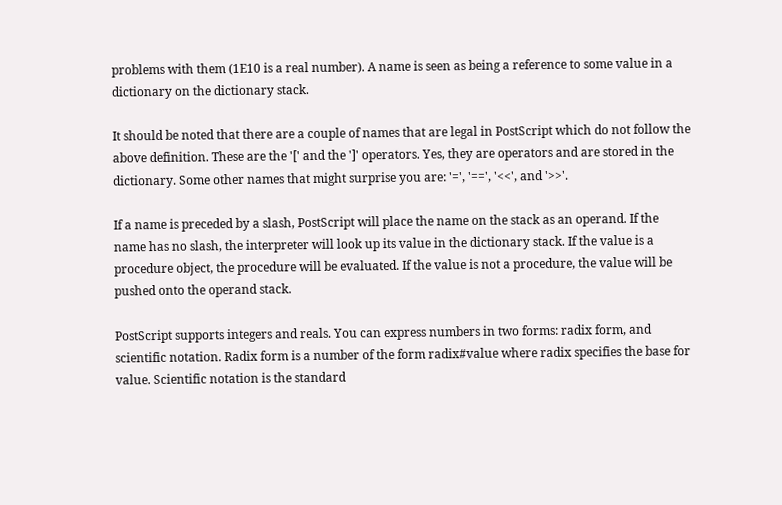problems with them (1E10 is a real number). A name is seen as being a reference to some value in a dictionary on the dictionary stack.

It should be noted that there are a couple of names that are legal in PostScript which do not follow the above definition. These are the '[' and the ']' operators. Yes, they are operators and are stored in the dictionary. Some other names that might surprise you are: '=', '==', '<<', and '>>'.

If a name is preceded by a slash, PostScript will place the name on the stack as an operand. If the name has no slash, the interpreter will look up its value in the dictionary stack. If the value is a procedure object, the procedure will be evaluated. If the value is not a procedure, the value will be pushed onto the operand stack.

PostScript supports integers and reals. You can express numbers in two forms: radix form, and scientific notation. Radix form is a number of the form radix#value where radix specifies the base for value. Scientific notation is the standard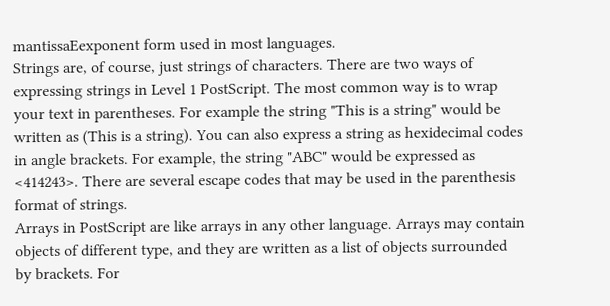mantissaEexponent form used in most languages.
Strings are, of course, just strings of characters. There are two ways of expressing strings in Level 1 PostScript. The most common way is to wrap your text in parentheses. For example the string "This is a string" would be written as (This is a string). You can also express a string as hexidecimal codes in angle brackets. For example, the string "ABC" would be expressed as <414243>. There are several escape codes that may be used in the parenthesis format of strings.
Arrays in PostScript are like arrays in any other language. Arrays may contain objects of different type, and they are written as a list of objects surrounded by brackets. For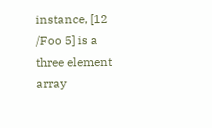instance, [12 /Foo 5] is a three element array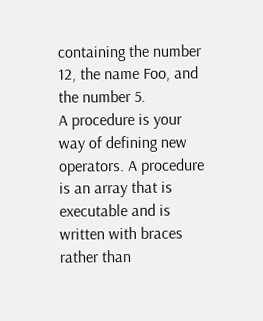containing the number 12, the name Foo, and the number 5.
A procedure is your way of defining new operators. A procedure is an array that is executable and is written with braces rather than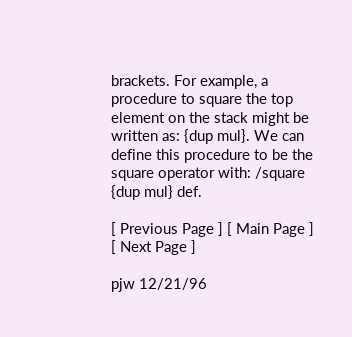brackets. For example, a procedure to square the top element on the stack might be written as: {dup mul}. We can define this procedure to be the square operator with: /square {dup mul} def.

[ Previous Page ] [ Main Page ] [ Next Page ]

pjw 12/21/96